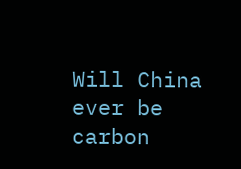Will China ever be carbon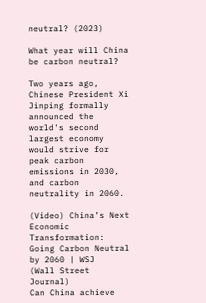neutral? (2023)

What year will China be carbon neutral?

Two years ago, Chinese President Xi Jinping formally announced the world's second largest economy would strive for peak carbon emissions in 2030, and carbon neutrality in 2060.

(Video) China’s Next Economic Transformation: Going Carbon Neutral by 2060 | WSJ
(Wall Street Journal)
Can China achieve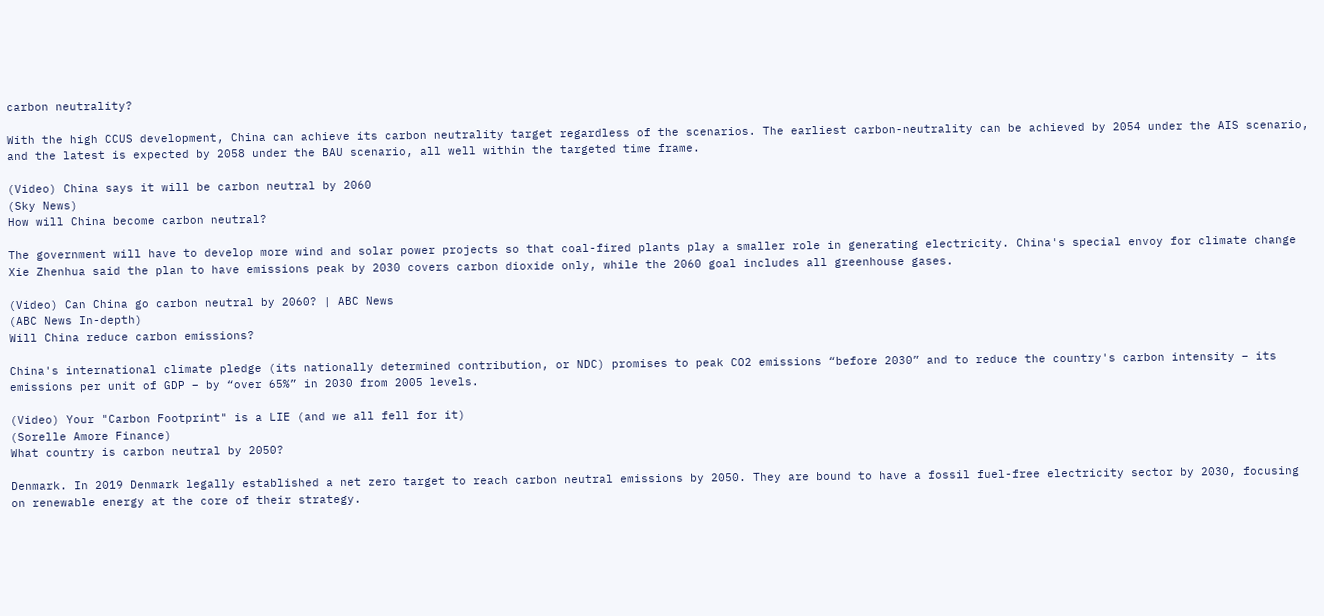carbon neutrality?

With the high CCUS development, China can achieve its carbon neutrality target regardless of the scenarios. The earliest carbon-neutrality can be achieved by 2054 under the AIS scenario, and the latest is expected by 2058 under the BAU scenario, all well within the targeted time frame.

(Video) China says it will be carbon neutral by 2060
(Sky News)
How will China become carbon neutral?

The government will have to develop more wind and solar power projects so that coal-fired plants play a smaller role in generating electricity. China's special envoy for climate change Xie Zhenhua said the plan to have emissions peak by 2030 covers carbon dioxide only, while the 2060 goal includes all greenhouse gases.

(Video) Can China go carbon neutral by 2060? | ABC News
(ABC News In-depth)
Will China reduce carbon emissions?

China's international climate pledge (its nationally determined contribution, or NDC) promises to peak CO2 emissions “before 2030” and to reduce the country's carbon intensity – its emissions per unit of GDP – by “over 65%” in 2030 from 2005 levels.

(Video) Your "Carbon Footprint" is a LIE (and we all fell for it)
(Sorelle Amore Finance)
What country is carbon neutral by 2050?

Denmark. In 2019 Denmark legally established a net zero target to reach carbon neutral emissions by 2050. They are bound to have a fossil fuel-free electricity sector by 2030, focusing on renewable energy at the core of their strategy.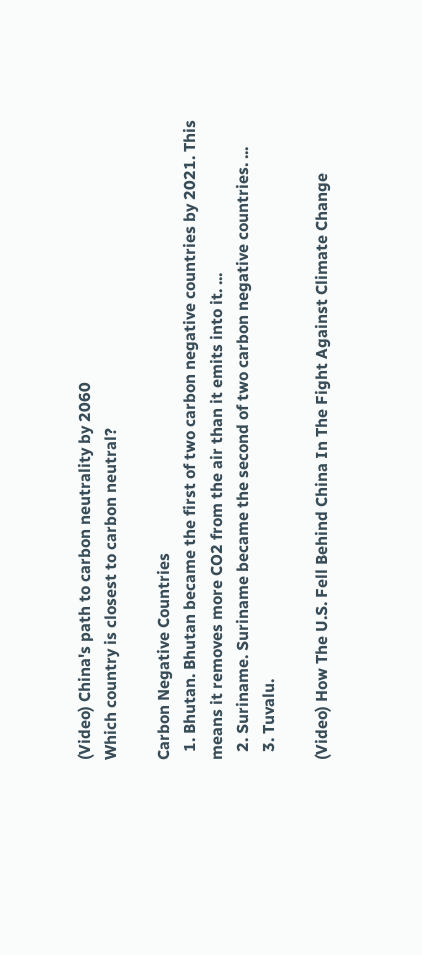(Video) China's path to carbon neutrality by 2060
Which country is closest to carbon neutral?

Carbon Negative Countries
  1. Bhutan. Bhutan became the first of two carbon negative countries by 2021. This means it removes more CO2 from the air than it emits into it. ...
  2. Suriname. Suriname became the second of two carbon negative countries. ...
  3. Tuvalu.

(Video) How The U.S. Fell Behind China In The Fight Against Climate Change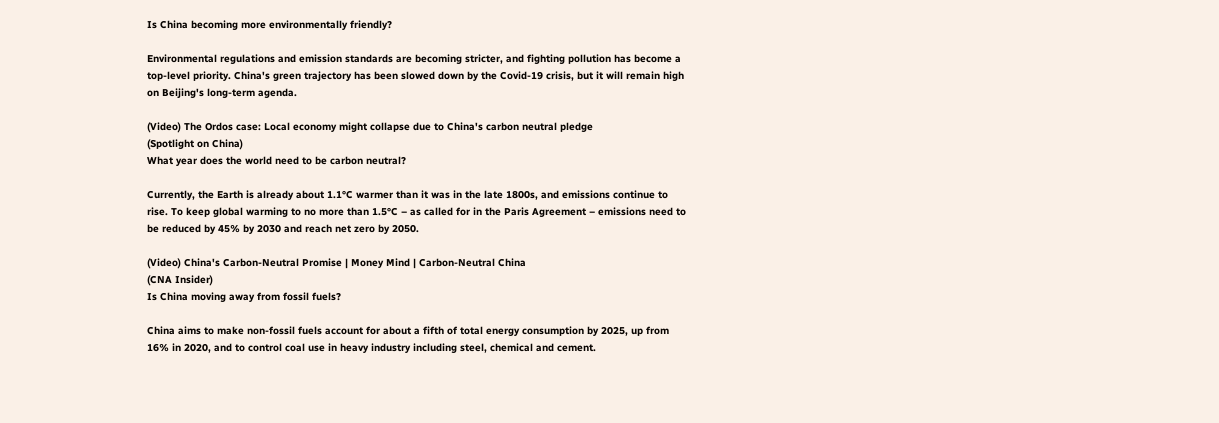Is China becoming more environmentally friendly?

Environmental regulations and emission standards are becoming stricter, and fighting pollution has become a top-level priority. China's green trajectory has been slowed down by the Covid-19 crisis, but it will remain high on Beijing's long-term agenda.

(Video) The Ordos case: Local economy might collapse due to China's carbon neutral pledge
(Spotlight on China)
What year does the world need to be carbon neutral?

Currently, the Earth is already about 1.1°C warmer than it was in the late 1800s, and emissions continue to rise. To keep global warming to no more than 1.5°C – as called for in the Paris Agreement – emissions need to be reduced by 45% by 2030 and reach net zero by 2050.

(Video) China's Carbon-Neutral Promise | Money Mind | Carbon-Neutral China
(CNA Insider)
Is China moving away from fossil fuels?

China aims to make non-fossil fuels account for about a fifth of total energy consumption by 2025, up from 16% in 2020, and to control coal use in heavy industry including steel, chemical and cement.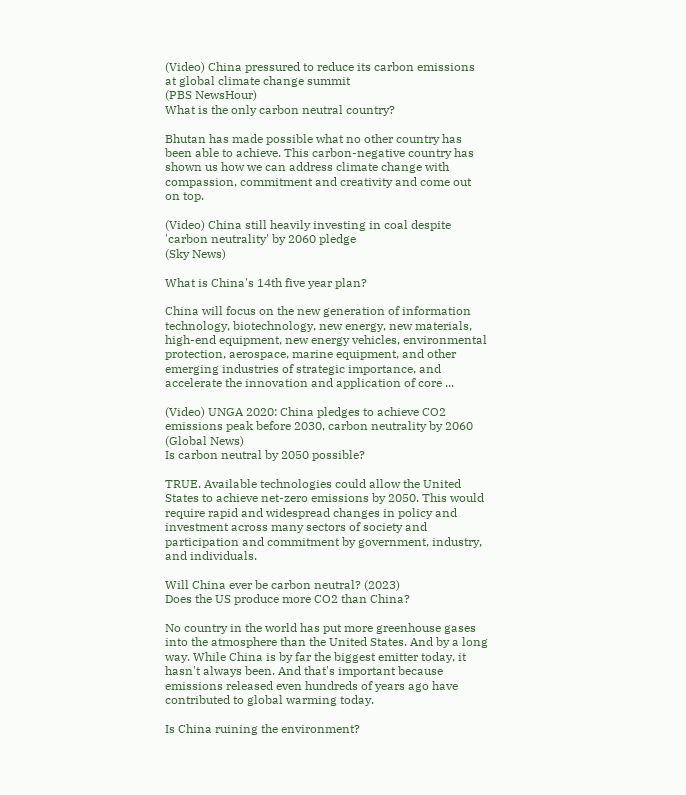(Video) China pressured to reduce its carbon emissions at global climate change summit
(PBS NewsHour)
What is the only carbon neutral country?

Bhutan has made possible what no other country has been able to achieve. This carbon-negative country has shown us how we can address climate change with compassion, commitment and creativity and come out on top.

(Video) China still heavily investing in coal despite 'carbon neutrality' by 2060 pledge
(Sky News)

What is China's 14th five year plan?

China will focus on the new generation of information technology, biotechnology, new energy, new materials, high-end equipment, new energy vehicles, environmental protection, aerospace, marine equipment, and other emerging industries of strategic importance, and accelerate the innovation and application of core ...

(Video) UNGA 2020: China pledges to achieve CO2 emissions peak before 2030, carbon neutrality by 2060
(Global News)
Is carbon neutral by 2050 possible?

TRUE. Available technologies could allow the United States to achieve net-zero emissions by 2050. This would require rapid and widespread changes in policy and investment across many sectors of society and participation and commitment by government, industry, and individuals.

Will China ever be carbon neutral? (2023)
Does the US produce more CO2 than China?

No country in the world has put more greenhouse gases into the atmosphere than the United States. And by a long way. While China is by far the biggest emitter today, it hasn't always been. And that's important because emissions released even hundreds of years ago have contributed to global warming today.

Is China ruining the environment?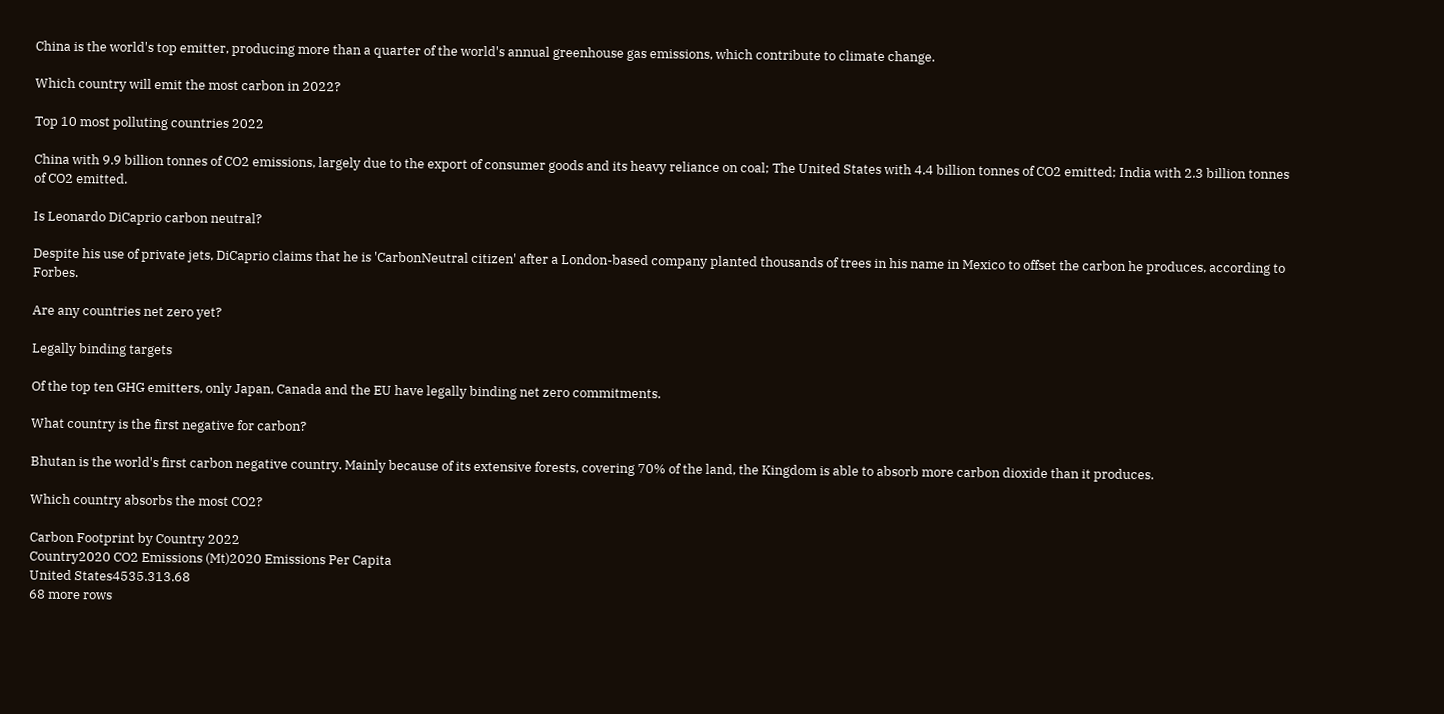China is the world's top emitter, producing more than a quarter of the world's annual greenhouse gas emissions, which contribute to climate change.

Which country will emit the most carbon in 2022?

Top 10 most polluting countries 2022

China with 9.9 billion tonnes of CO2 emissions, largely due to the export of consumer goods and its heavy reliance on coal; The United States with 4.4 billion tonnes of CO2 emitted; India with 2.3 billion tonnes of CO2 emitted.

Is Leonardo DiCaprio carbon neutral?

Despite his use of private jets, DiCaprio claims that he is 'CarbonNeutral citizen' after a London-based company planted thousands of trees in his name in Mexico to offset the carbon he produces, according to Forbes.

Are any countries net zero yet?

Legally binding targets

Of the top ten GHG emitters, only Japan, Canada and the EU have legally binding net zero commitments.

What country is the first negative for carbon?

Bhutan is the world's first carbon negative country. Mainly because of its extensive forests, covering 70% of the land, the Kingdom is able to absorb more carbon dioxide than it produces.

Which country absorbs the most CO2?

Carbon Footprint by Country 2022
Country2020 CO2 Emissions (Mt)2020 Emissions Per Capita
United States4535.313.68
68 more rows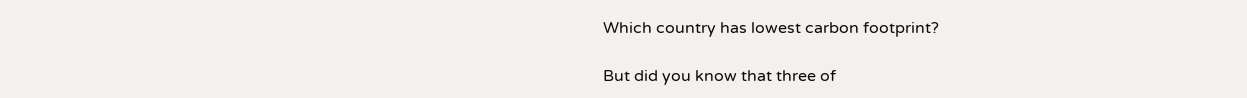Which country has lowest carbon footprint?

But did you know that three of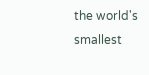the world's smallest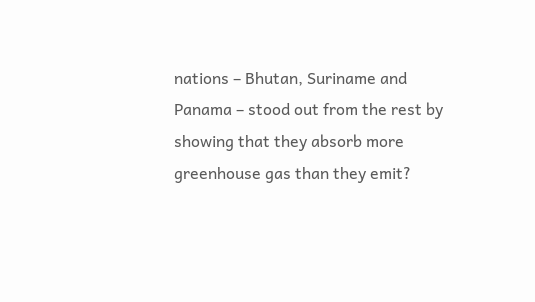nations – Bhutan, Suriname and Panama – stood out from the rest by showing that they absorb more greenhouse gas than they emit?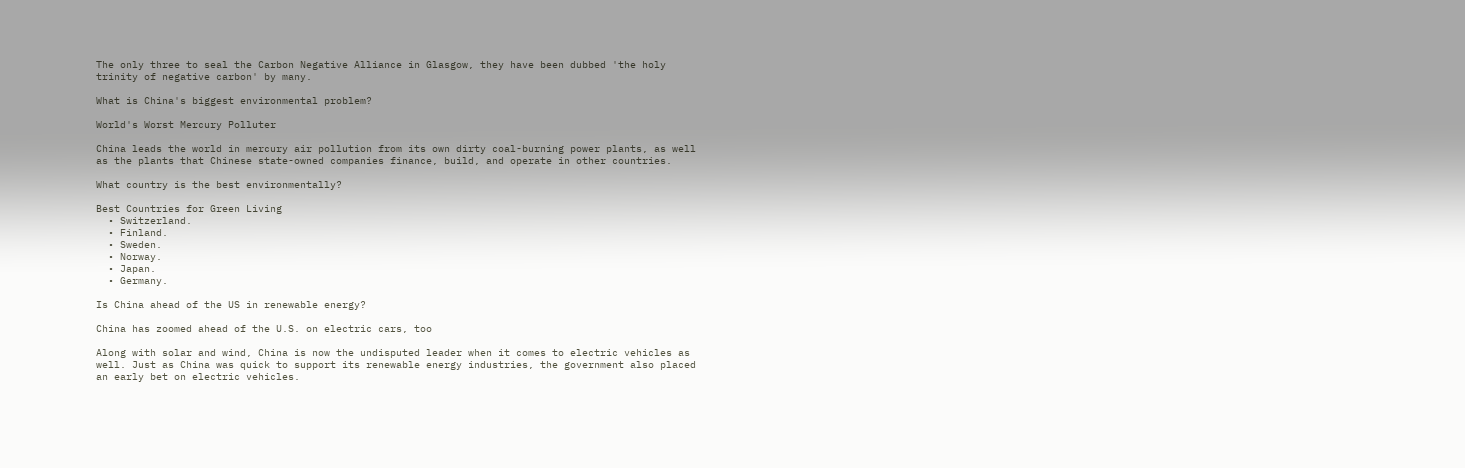The only three to seal the Carbon Negative Alliance in Glasgow, they have been dubbed 'the holy trinity of negative carbon' by many.

What is China's biggest environmental problem?

World's Worst Mercury Polluter

China leads the world in mercury air pollution from its own dirty coal-burning power plants, as well as the plants that Chinese state-owned companies finance, build, and operate in other countries.

What country is the best environmentally?

Best Countries for Green Living
  • Switzerland.
  • Finland.
  • Sweden.
  • Norway.
  • Japan.
  • Germany.

Is China ahead of the US in renewable energy?

China has zoomed ahead of the U.S. on electric cars, too

Along with solar and wind, China is now the undisputed leader when it comes to electric vehicles as well. Just as China was quick to support its renewable energy industries, the government also placed an early bet on electric vehicles.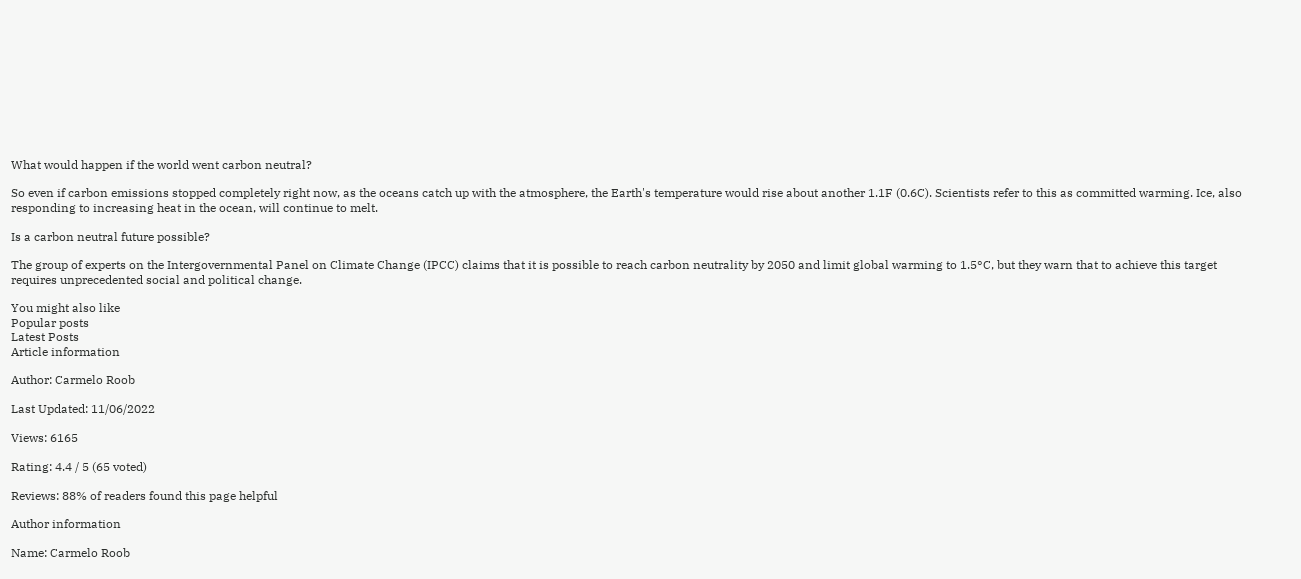What would happen if the world went carbon neutral?

So even if carbon emissions stopped completely right now, as the oceans catch up with the atmosphere, the Earth's temperature would rise about another 1.1F (0.6C). Scientists refer to this as committed warming. Ice, also responding to increasing heat in the ocean, will continue to melt.

Is a carbon neutral future possible?

The group of experts on the Intergovernmental Panel on Climate Change (IPCC) claims that it is possible to reach carbon neutrality by 2050 and limit global warming to 1.5°C, but they warn that to achieve this target requires unprecedented social and political change.

You might also like
Popular posts
Latest Posts
Article information

Author: Carmelo Roob

Last Updated: 11/06/2022

Views: 6165

Rating: 4.4 / 5 (65 voted)

Reviews: 88% of readers found this page helpful

Author information

Name: Carmelo Roob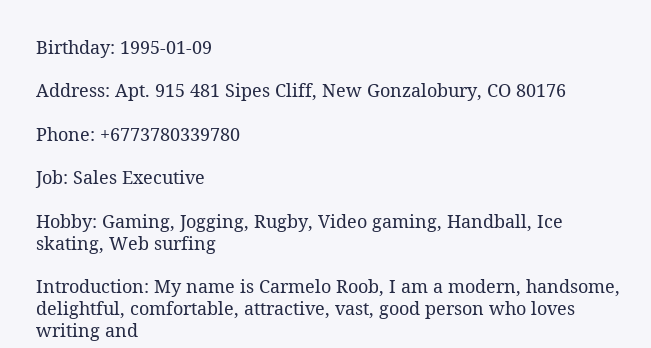Birthday: 1995-01-09

Address: Apt. 915 481 Sipes Cliff, New Gonzalobury, CO 80176

Phone: +6773780339780

Job: Sales Executive

Hobby: Gaming, Jogging, Rugby, Video gaming, Handball, Ice skating, Web surfing

Introduction: My name is Carmelo Roob, I am a modern, handsome, delightful, comfortable, attractive, vast, good person who loves writing and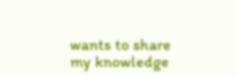wants to share my knowledge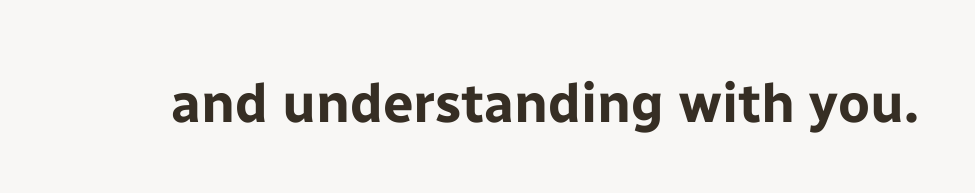and understanding with you.